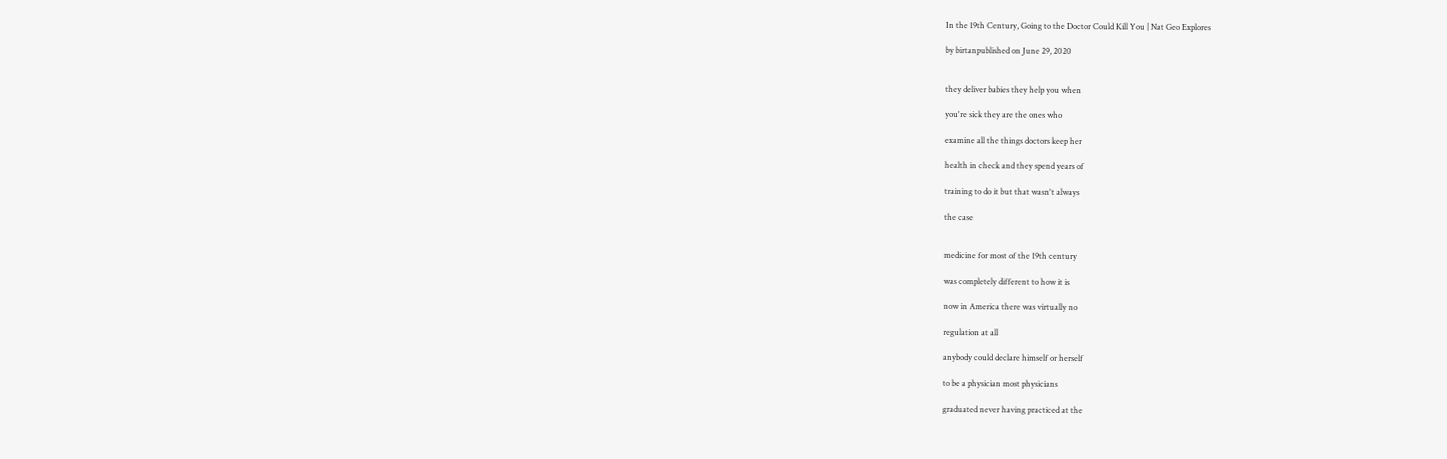In the 19th Century, Going to the Doctor Could Kill You | Nat Geo Explores

by birtanpublished on June 29, 2020


they deliver babies they help you when

you're sick they are the ones who

examine all the things doctors keep her

health in check and they spend years of

training to do it but that wasn't always

the case


medicine for most of the 19th century

was completely different to how it is

now in America there was virtually no

regulation at all

anybody could declare himself or herself

to be a physician most physicians

graduated never having practiced at the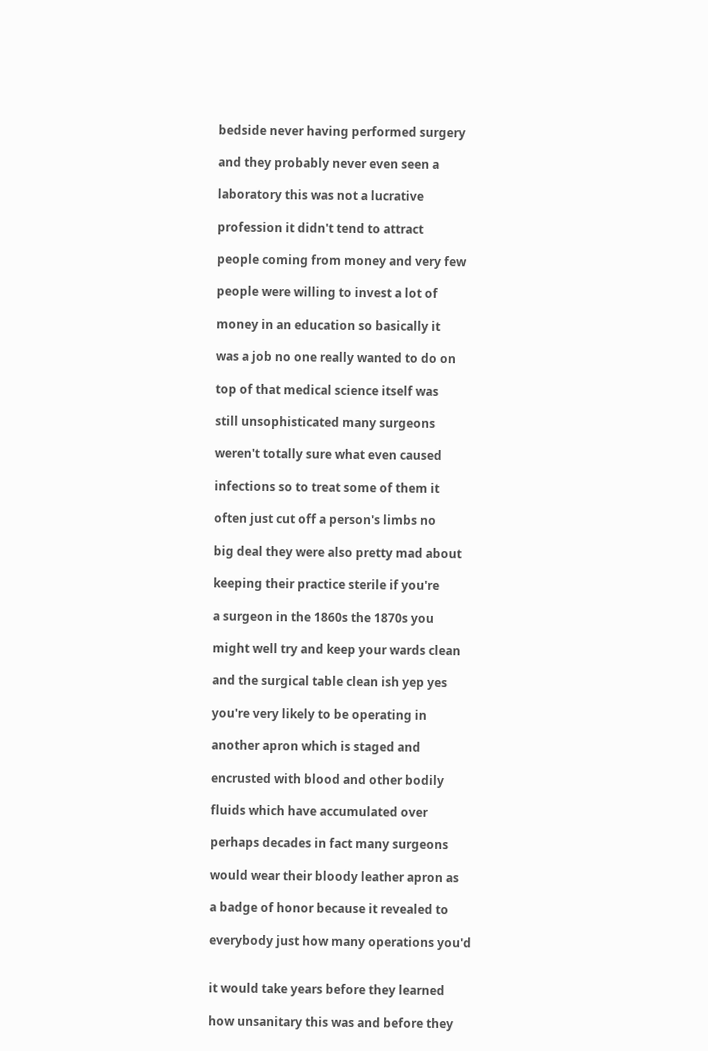bedside never having performed surgery

and they probably never even seen a

laboratory this was not a lucrative

profession it didn't tend to attract

people coming from money and very few

people were willing to invest a lot of

money in an education so basically it

was a job no one really wanted to do on

top of that medical science itself was

still unsophisticated many surgeons

weren't totally sure what even caused

infections so to treat some of them it

often just cut off a person's limbs no

big deal they were also pretty mad about

keeping their practice sterile if you're

a surgeon in the 1860s the 1870s you

might well try and keep your wards clean

and the surgical table clean ish yep yes

you're very likely to be operating in

another apron which is staged and

encrusted with blood and other bodily

fluids which have accumulated over

perhaps decades in fact many surgeons

would wear their bloody leather apron as

a badge of honor because it revealed to

everybody just how many operations you'd


it would take years before they learned

how unsanitary this was and before they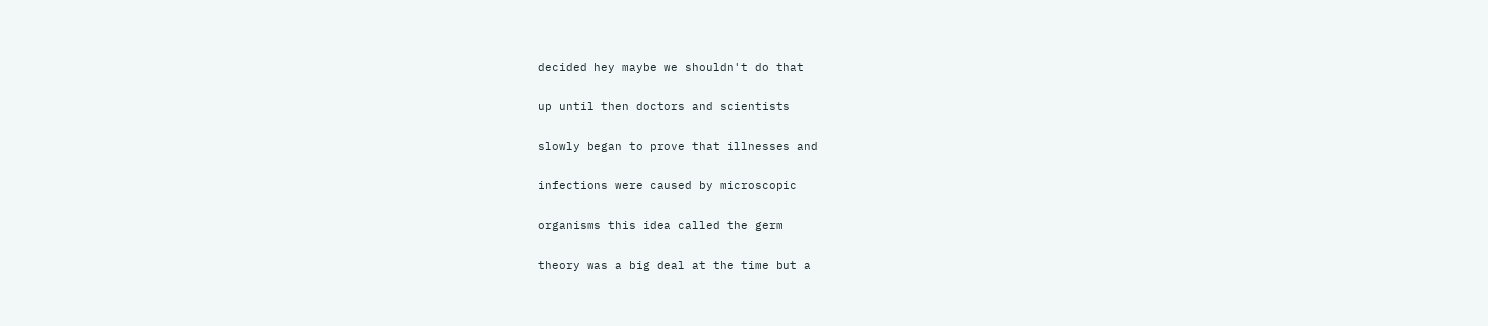decided hey maybe we shouldn't do that

up until then doctors and scientists

slowly began to prove that illnesses and

infections were caused by microscopic

organisms this idea called the germ

theory was a big deal at the time but a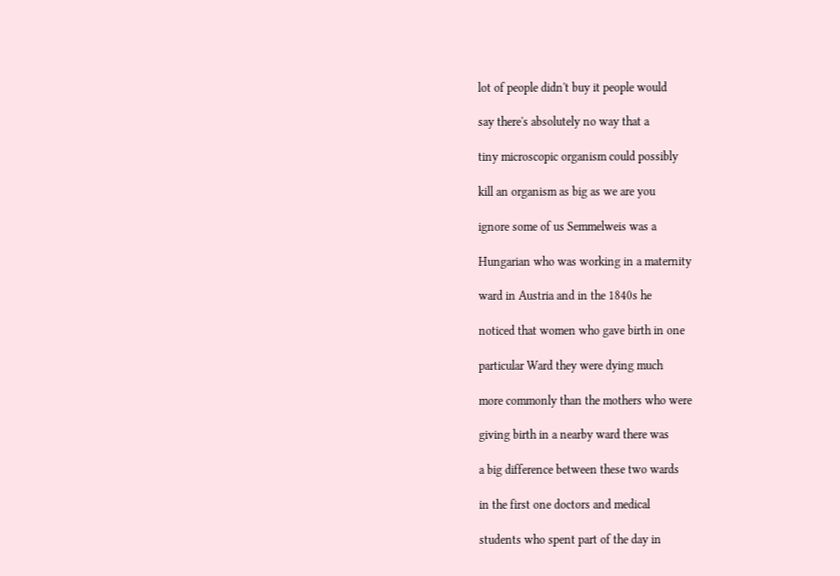lot of people didn't buy it people would

say there's absolutely no way that a

tiny microscopic organism could possibly

kill an organism as big as we are you

ignore some of us Semmelweis was a

Hungarian who was working in a maternity

ward in Austria and in the 1840s he

noticed that women who gave birth in one

particular Ward they were dying much

more commonly than the mothers who were

giving birth in a nearby ward there was

a big difference between these two wards

in the first one doctors and medical

students who spent part of the day in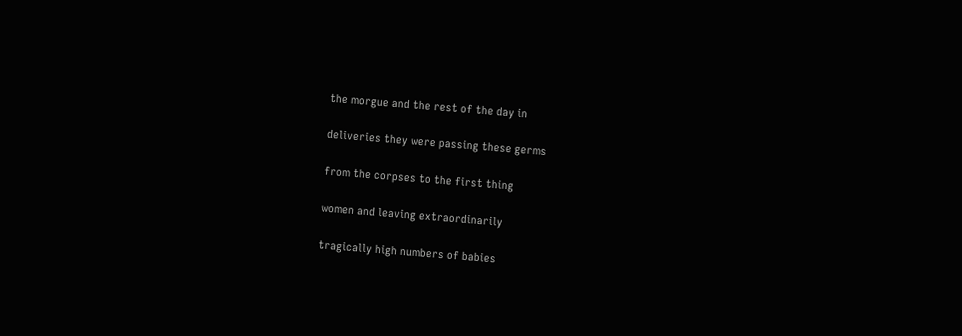the morgue and the rest of the day in

deliveries they were passing these germs

from the corpses to the first thing

women and leaving extraordinarily

tragically high numbers of babies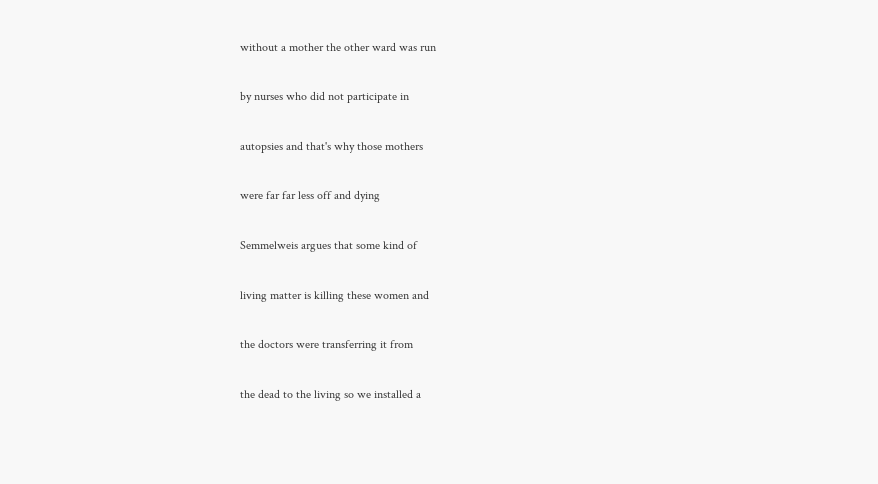without a mother the other ward was run

by nurses who did not participate in

autopsies and that's why those mothers

were far far less off and dying

Semmelweis argues that some kind of

living matter is killing these women and

the doctors were transferring it from

the dead to the living so we installed a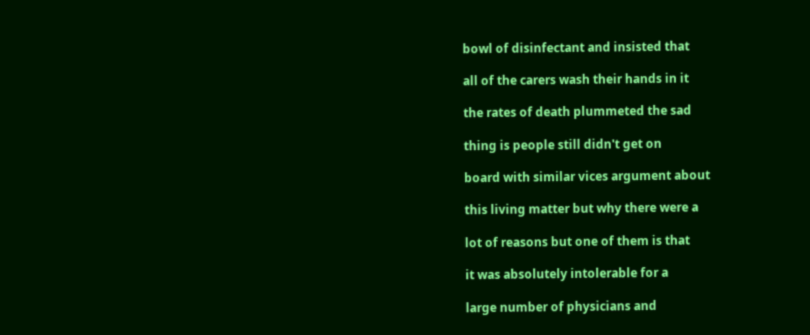bowl of disinfectant and insisted that

all of the carers wash their hands in it

the rates of death plummeted the sad

thing is people still didn't get on

board with similar vices argument about

this living matter but why there were a

lot of reasons but one of them is that

it was absolutely intolerable for a

large number of physicians and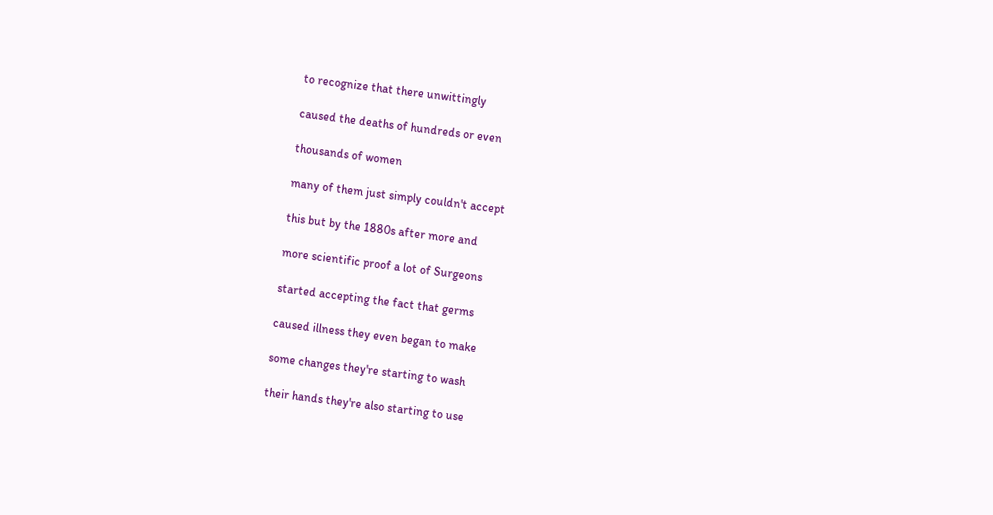to recognize that there unwittingly

caused the deaths of hundreds or even

thousands of women

many of them just simply couldn't accept

this but by the 1880s after more and

more scientific proof a lot of Surgeons

started accepting the fact that germs

caused illness they even began to make

some changes they're starting to wash

their hands they're also starting to use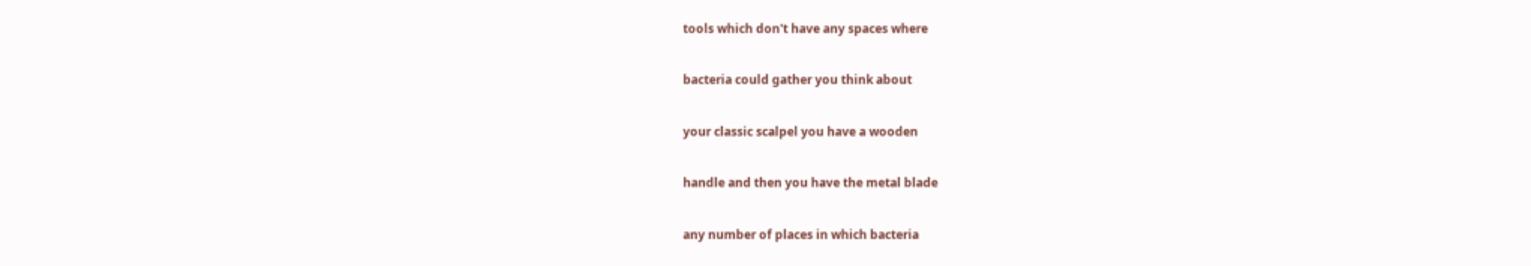tools which don't have any spaces where

bacteria could gather you think about

your classic scalpel you have a wooden

handle and then you have the metal blade

any number of places in which bacteria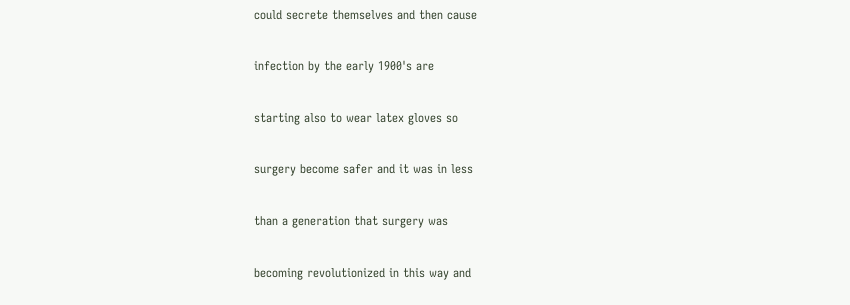could secrete themselves and then cause

infection by the early 1900's are

starting also to wear latex gloves so

surgery become safer and it was in less

than a generation that surgery was

becoming revolutionized in this way and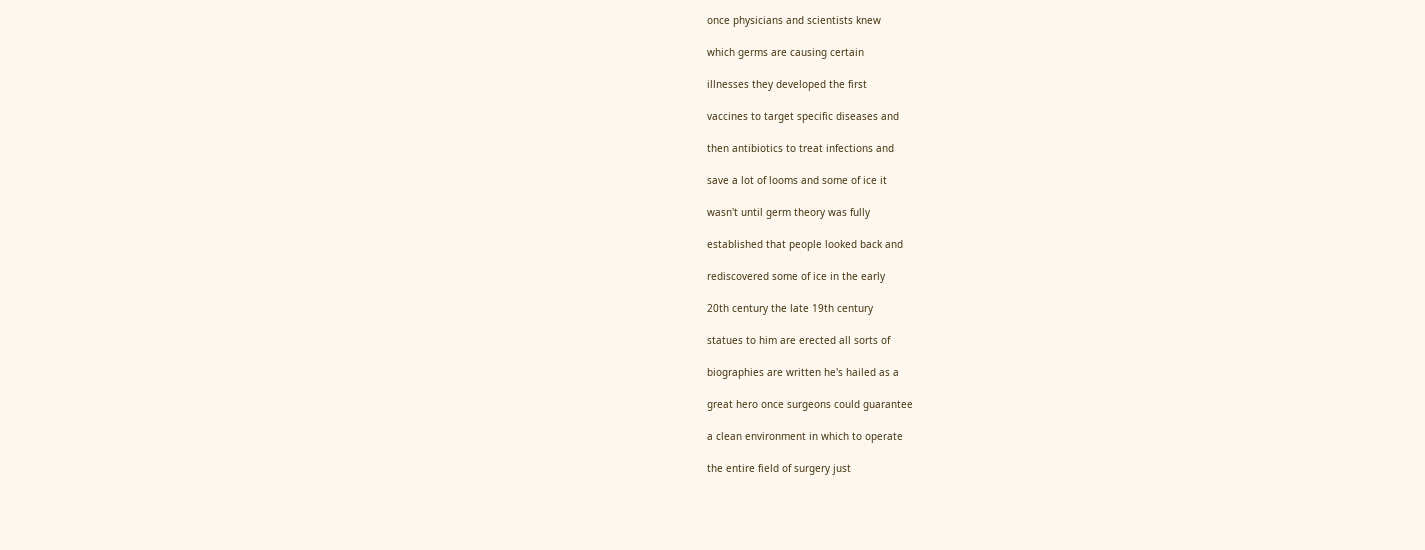once physicians and scientists knew

which germs are causing certain

illnesses they developed the first

vaccines to target specific diseases and

then antibiotics to treat infections and

save a lot of looms and some of ice it

wasn't until germ theory was fully

established that people looked back and

rediscovered some of ice in the early

20th century the late 19th century

statues to him are erected all sorts of

biographies are written he's hailed as a

great hero once surgeons could guarantee

a clean environment in which to operate

the entire field of surgery just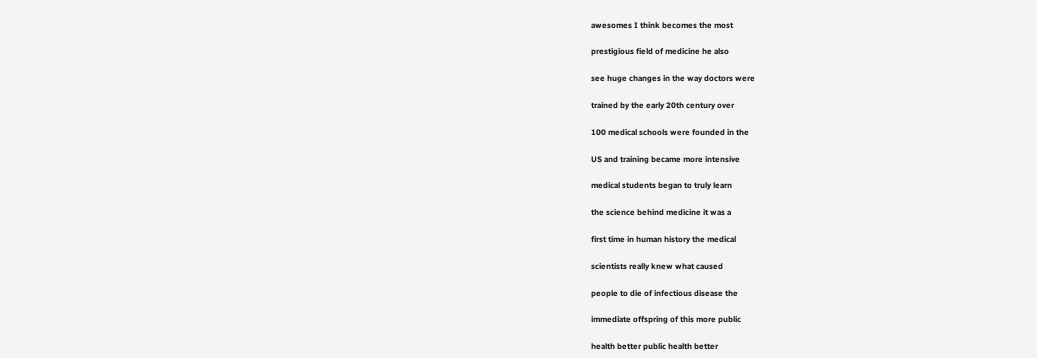awesomes I think becomes the most

prestigious field of medicine he also

see huge changes in the way doctors were

trained by the early 20th century over

100 medical schools were founded in the

US and training became more intensive

medical students began to truly learn

the science behind medicine it was a

first time in human history the medical

scientists really knew what caused

people to die of infectious disease the

immediate offspring of this more public

health better public health better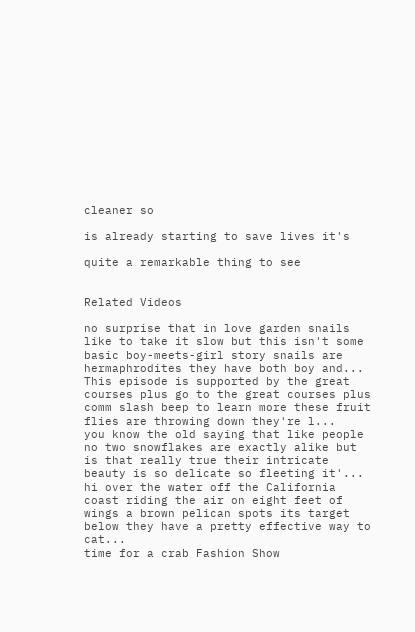cleaner so

is already starting to save lives it's

quite a remarkable thing to see


Related Videos

no surprise that in love garden snails like to take it slow but this isn't some basic boy-meets-girl story snails are hermaphrodites they have both boy and...
This episode is supported by the great courses plus go to the great courses plus comm slash beep to learn more these fruit flies are throwing down they're l...
you know the old saying that like people no two snowflakes are exactly alike but is that really true their intricate beauty is so delicate so fleeting it'...
hi over the water off the California coast riding the air on eight feet of wings a brown pelican spots its target below they have a pretty effective way to cat...
time for a crab Fashion Show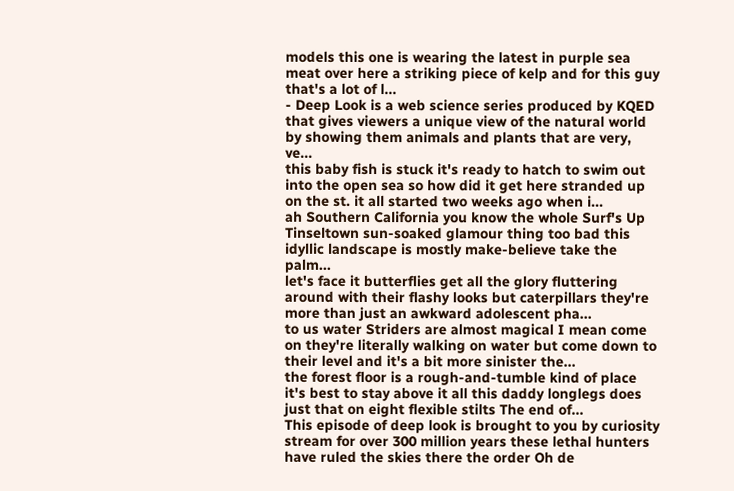models this one is wearing the latest in purple sea meat over here a striking piece of kelp and for this guy that's a lot of l...
- Deep Look is a web science series produced by KQED that gives viewers a unique view of the natural world by showing them animals and plants that are very, ve...
this baby fish is stuck it's ready to hatch to swim out into the open sea so how did it get here stranded up on the st. it all started two weeks ago when i...
ah Southern California you know the whole Surf's Up Tinseltown sun-soaked glamour thing too bad this idyllic landscape is mostly make-believe take the palm...
let's face it butterflies get all the glory fluttering around with their flashy looks but caterpillars they're more than just an awkward adolescent pha...
to us water Striders are almost magical I mean come on they're literally walking on water but come down to their level and it's a bit more sinister the...
the forest floor is a rough-and-tumble kind of place it's best to stay above it all this daddy longlegs does just that on eight flexible stilts The end of...
This episode of deep look is brought to you by curiosity stream for over 300 million years these lethal hunters have ruled the skies there the order Oh de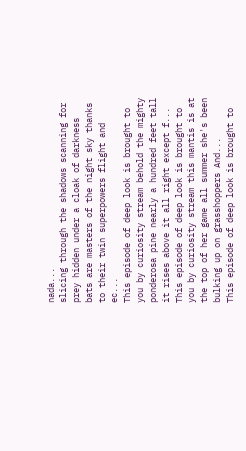nada...
slicing through the shadows scanning for prey hidden under a cloak of darkness bats are masters of the night sky thanks to their twin superpowers flight and ec...
This episode of deep look is brought to you by curiosity stream behold the mighty ponderosa pine nearly a hundred feet tall it rises above it all right except f...
This episode of deep look is brought to you by curiosity stream this mantis is at the top of her game all summer she's been bulking up on grasshoppers And...
This episode of deep look is brought to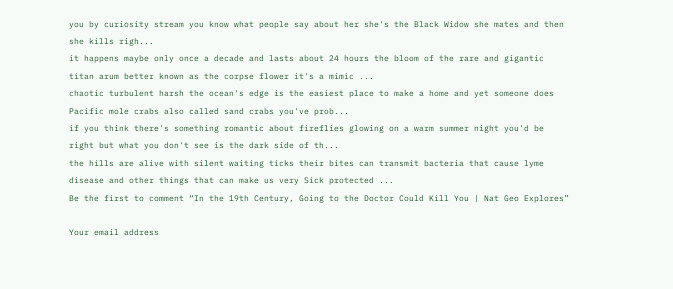you by curiosity stream you know what people say about her she's the Black Widow she mates and then she kills righ...
it happens maybe only once a decade and lasts about 24 hours the bloom of the rare and gigantic titan arum better known as the corpse flower it's a mimic ...
chaotic turbulent harsh the ocean's edge is the easiest place to make a home and yet someone does Pacific mole crabs also called sand crabs you've prob...
if you think there's something romantic about fireflies glowing on a warm summer night you'd be right but what you don't see is the dark side of th...
the hills are alive with silent waiting ticks their bites can transmit bacteria that cause lyme disease and other things that can make us very Sick protected ...
Be the first to comment “In the 19th Century, Going to the Doctor Could Kill You | Nat Geo Explores”

Your email address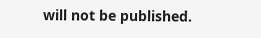will not be published.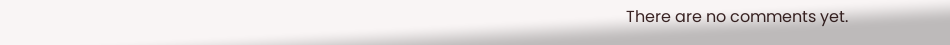There are no comments yet.